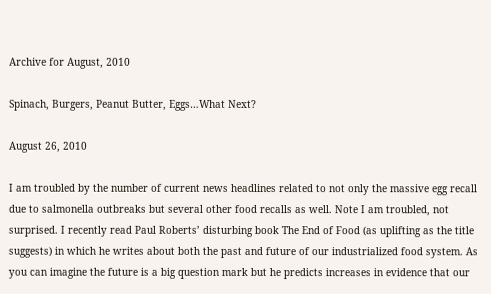Archive for August, 2010

Spinach, Burgers, Peanut Butter, Eggs…What Next?

August 26, 2010

I am troubled by the number of current news headlines related to not only the massive egg recall due to salmonella outbreaks but several other food recalls as well. Note I am troubled, not surprised. I recently read Paul Roberts’ disturbing book The End of Food (as uplifting as the title suggests) in which he writes about both the past and future of our industrialized food system. As you can imagine the future is a big question mark but he predicts increases in evidence that our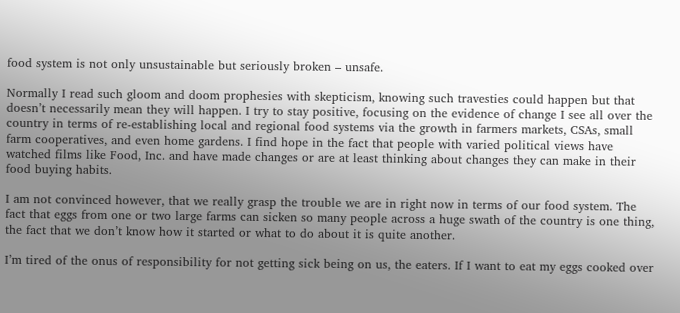food system is not only unsustainable but seriously broken – unsafe.

Normally I read such gloom and doom prophesies with skepticism, knowing such travesties could happen but that doesn’t necessarily mean they will happen. I try to stay positive, focusing on the evidence of change I see all over the country in terms of re-establishing local and regional food systems via the growth in farmers markets, CSAs, small farm cooperatives, and even home gardens. I find hope in the fact that people with varied political views have watched films like Food, Inc. and have made changes or are at least thinking about changes they can make in their food buying habits.

I am not convinced however, that we really grasp the trouble we are in right now in terms of our food system. The fact that eggs from one or two large farms can sicken so many people across a huge swath of the country is one thing, the fact that we don’t know how it started or what to do about it is quite another.

I’m tired of the onus of responsibility for not getting sick being on us, the eaters. If I want to eat my eggs cooked over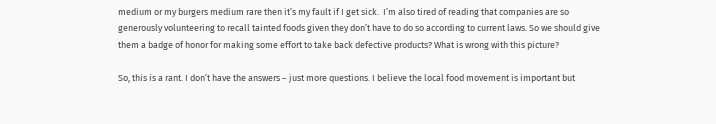medium or my burgers medium rare then it’s my fault if I get sick.  I’m also tired of reading that companies are so generously volunteering to recall tainted foods given they don’t have to do so according to current laws. So we should give them a badge of honor for making some effort to take back defective products? What is wrong with this picture?

So, this is a rant. I don’t have the answers – just more questions. I believe the local food movement is important but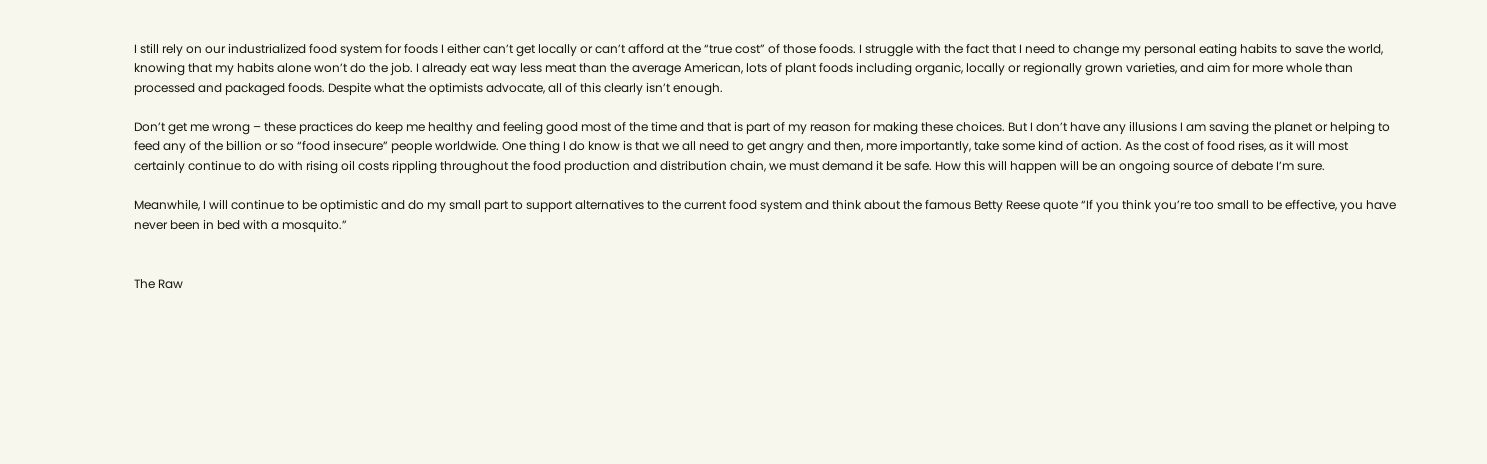I still rely on our industrialized food system for foods I either can’t get locally or can’t afford at the “true cost” of those foods. I struggle with the fact that I need to change my personal eating habits to save the world, knowing that my habits alone won’t do the job. I already eat way less meat than the average American, lots of plant foods including organic, locally or regionally grown varieties, and aim for more whole than processed and packaged foods. Despite what the optimists advocate, all of this clearly isn’t enough.

Don’t get me wrong – these practices do keep me healthy and feeling good most of the time and that is part of my reason for making these choices. But I don’t have any illusions I am saving the planet or helping to feed any of the billion or so “food insecure” people worldwide. One thing I do know is that we all need to get angry and then, more importantly, take some kind of action. As the cost of food rises, as it will most certainly continue to do with rising oil costs rippling throughout the food production and distribution chain, we must demand it be safe. How this will happen will be an ongoing source of debate I’m sure.

Meanwhile, I will continue to be optimistic and do my small part to support alternatives to the current food system and think about the famous Betty Reese quote “If you think you’re too small to be effective, you have never been in bed with a mosquito.”


The Raw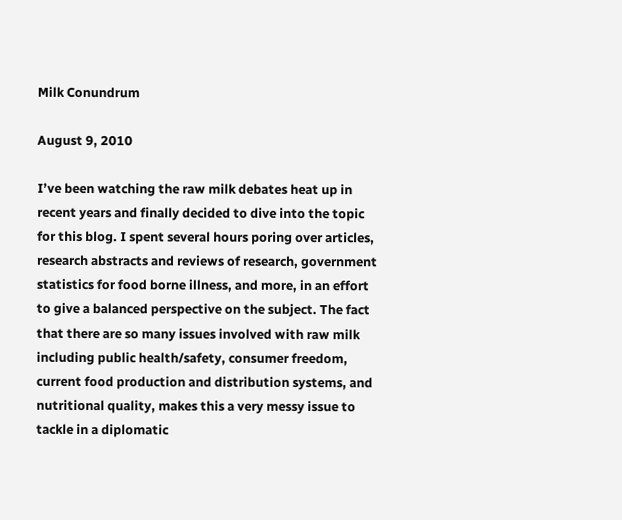Milk Conundrum

August 9, 2010

I’ve been watching the raw milk debates heat up in recent years and finally decided to dive into the topic for this blog. I spent several hours poring over articles, research abstracts and reviews of research, government statistics for food borne illness, and more, in an effort to give a balanced perspective on the subject. The fact that there are so many issues involved with raw milk including public health/safety, consumer freedom, current food production and distribution systems, and nutritional quality, makes this a very messy issue to tackle in a diplomatic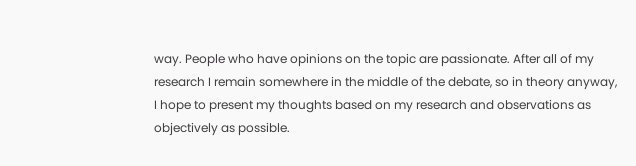way. People who have opinions on the topic are passionate. After all of my research I remain somewhere in the middle of the debate, so in theory anyway, I hope to present my thoughts based on my research and observations as objectively as possible.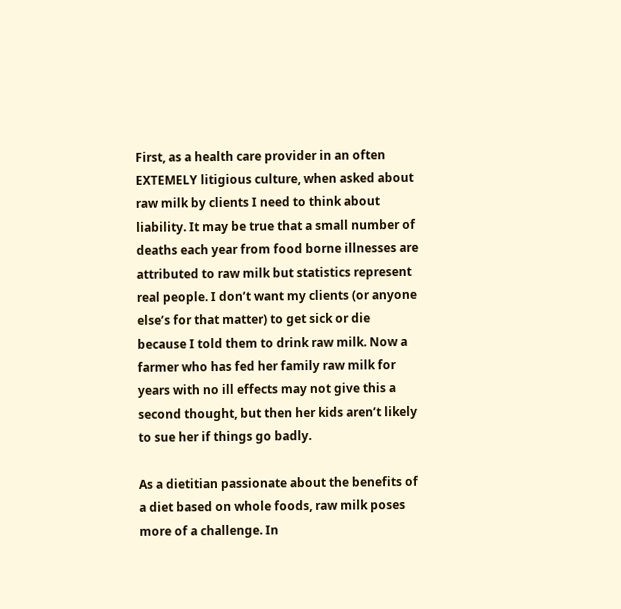First, as a health care provider in an often EXTEMELY litigious culture, when asked about raw milk by clients I need to think about liability. It may be true that a small number of deaths each year from food borne illnesses are attributed to raw milk but statistics represent real people. I don’t want my clients (or anyone else’s for that matter) to get sick or die because I told them to drink raw milk. Now a farmer who has fed her family raw milk for years with no ill effects may not give this a second thought, but then her kids aren’t likely to sue her if things go badly.

As a dietitian passionate about the benefits of a diet based on whole foods, raw milk poses more of a challenge. In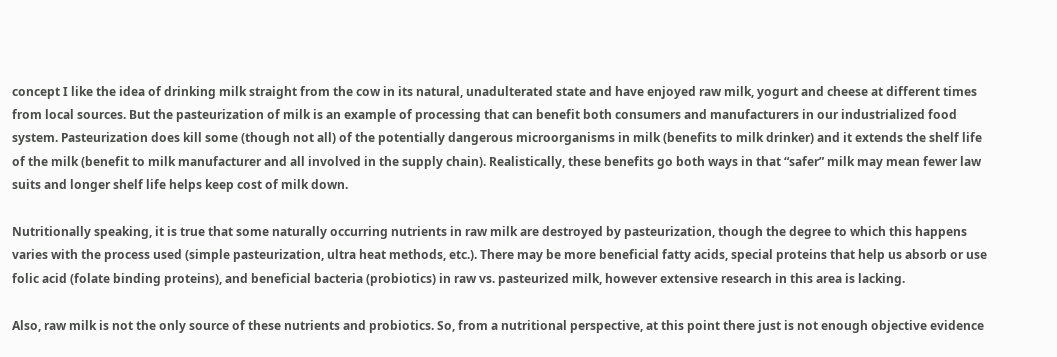concept I like the idea of drinking milk straight from the cow in its natural, unadulterated state and have enjoyed raw milk, yogurt and cheese at different times from local sources. But the pasteurization of milk is an example of processing that can benefit both consumers and manufacturers in our industrialized food system. Pasteurization does kill some (though not all) of the potentially dangerous microorganisms in milk (benefits to milk drinker) and it extends the shelf life of the milk (benefit to milk manufacturer and all involved in the supply chain). Realistically, these benefits go both ways in that “safer” milk may mean fewer law suits and longer shelf life helps keep cost of milk down.

Nutritionally speaking, it is true that some naturally occurring nutrients in raw milk are destroyed by pasteurization, though the degree to which this happens varies with the process used (simple pasteurization, ultra heat methods, etc.). There may be more beneficial fatty acids, special proteins that help us absorb or use folic acid (folate binding proteins), and beneficial bacteria (probiotics) in raw vs. pasteurized milk, however extensive research in this area is lacking.

Also, raw milk is not the only source of these nutrients and probiotics. So, from a nutritional perspective, at this point there just is not enough objective evidence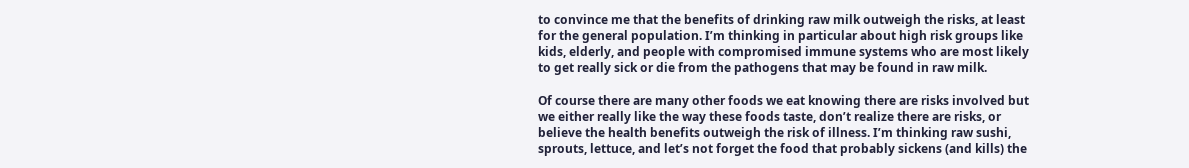to convince me that the benefits of drinking raw milk outweigh the risks, at least for the general population. I’m thinking in particular about high risk groups like kids, elderly, and people with compromised immune systems who are most likely to get really sick or die from the pathogens that may be found in raw milk.

Of course there are many other foods we eat knowing there are risks involved but we either really like the way these foods taste, don’t realize there are risks, or believe the health benefits outweigh the risk of illness. I’m thinking raw sushi, sprouts, lettuce, and let’s not forget the food that probably sickens (and kills) the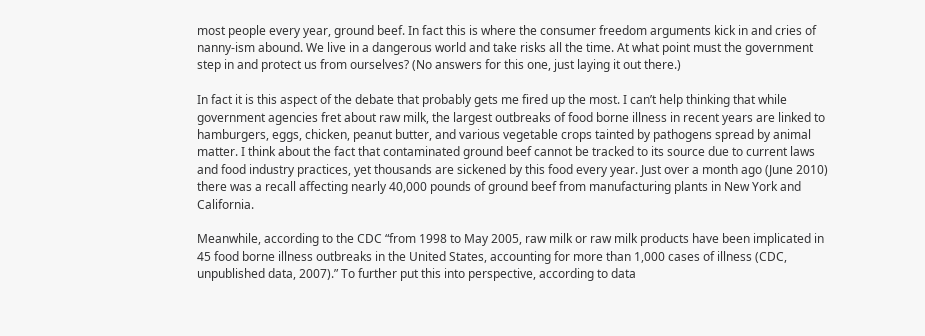most people every year, ground beef. In fact this is where the consumer freedom arguments kick in and cries of nanny-ism abound. We live in a dangerous world and take risks all the time. At what point must the government step in and protect us from ourselves? (No answers for this one, just laying it out there.)

In fact it is this aspect of the debate that probably gets me fired up the most. I can’t help thinking that while government agencies fret about raw milk, the largest outbreaks of food borne illness in recent years are linked to hamburgers, eggs, chicken, peanut butter, and various vegetable crops tainted by pathogens spread by animal matter. I think about the fact that contaminated ground beef cannot be tracked to its source due to current laws and food industry practices, yet thousands are sickened by this food every year. Just over a month ago (June 2010) there was a recall affecting nearly 40,000 pounds of ground beef from manufacturing plants in New York and California.

Meanwhile, according to the CDC “from 1998 to May 2005, raw milk or raw milk products have been implicated in 45 food borne illness outbreaks in the United States, accounting for more than 1,000 cases of illness (CDC, unpublished data, 2007).” To further put this into perspective, according to data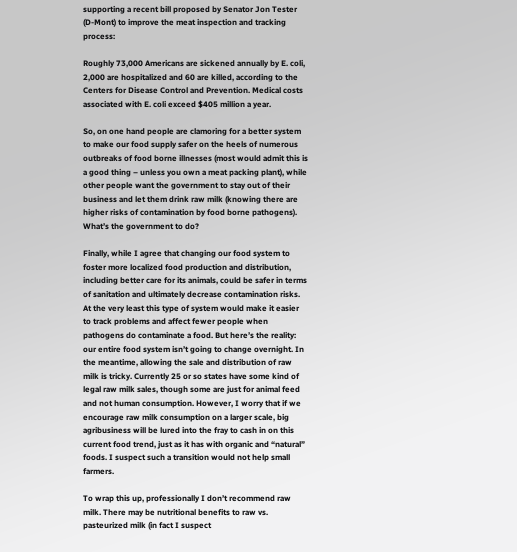supporting a recent bill proposed by Senator Jon Tester (D-Mont) to improve the meat inspection and tracking process:

Roughly 73,000 Americans are sickened annually by E. coli, 2,000 are hospitalized and 60 are killed, according to the Centers for Disease Control and Prevention. Medical costs associated with E. coli exceed $405 million a year.

So, on one hand people are clamoring for a better system to make our food supply safer on the heels of numerous outbreaks of food borne illnesses (most would admit this is a good thing – unless you own a meat packing plant), while other people want the government to stay out of their business and let them drink raw milk (knowing there are higher risks of contamination by food borne pathogens). What’s the government to do?

Finally, while I agree that changing our food system to foster more localized food production and distribution, including better care for its animals, could be safer in terms of sanitation and ultimately decrease contamination risks. At the very least this type of system would make it easier to track problems and affect fewer people when pathogens do contaminate a food. But here’s the reality: our entire food system isn’t going to change overnight. In the meantime, allowing the sale and distribution of raw milk is tricky. Currently 25 or so states have some kind of legal raw milk sales, though some are just for animal feed and not human consumption. However, I worry that if we encourage raw milk consumption on a larger scale, big agribusiness will be lured into the fray to cash in on this current food trend, just as it has with organic and “natural” foods. I suspect such a transition would not help small farmers.

To wrap this up, professionally I don’t recommend raw milk. There may be nutritional benefits to raw vs. pasteurized milk (in fact I suspect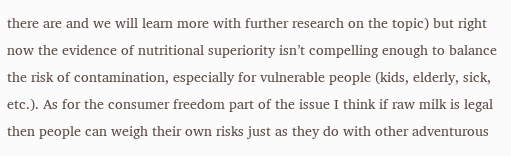there are and we will learn more with further research on the topic) but right now the evidence of nutritional superiority isn’t compelling enough to balance the risk of contamination, especially for vulnerable people (kids, elderly, sick, etc.). As for the consumer freedom part of the issue I think if raw milk is legal then people can weigh their own risks just as they do with other adventurous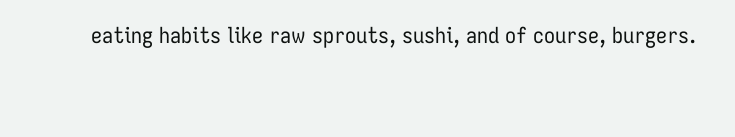eating habits like raw sprouts, sushi, and of course, burgers.